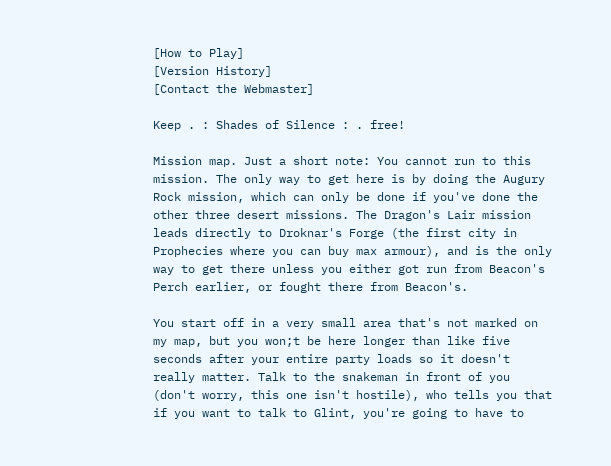[How to Play]
[Version History]
[Contact the Webmaster]

Keep . : Shades of Silence : . free!

Mission map. Just a short note: You cannot run to this mission. The only way to get here is by doing the Augury Rock mission, which can only be done if you've done the other three desert missions. The Dragon's Lair mission leads directly to Droknar's Forge (the first city in Prophecies where you can buy max armour), and is the only way to get there unless you either got run from Beacon's Perch earlier, or fought there from Beacon's.

You start off in a very small area that's not marked on my map, but you won;t be here longer than like five seconds after your entire party loads so it doesn't really matter. Talk to the snakeman in front of you (don't worry, this one isn't hostile), who tells you that if you want to talk to Glint, you're going to have to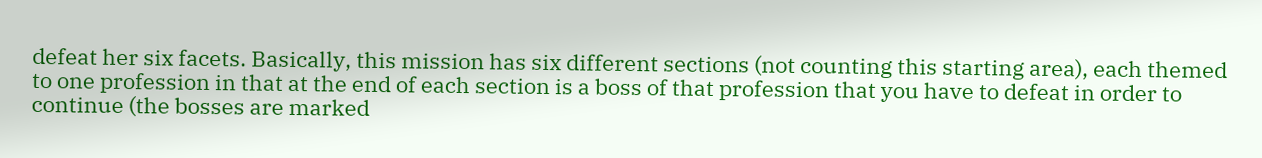defeat her six facets. Basically, this mission has six different sections (not counting this starting area), each themed to one profession in that at the end of each section is a boss of that profession that you have to defeat in order to continue (the bosses are marked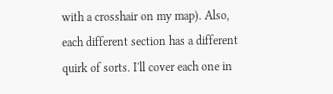with a crosshair on my map). Also, each different section has a different quirk of sorts. I'll cover each one in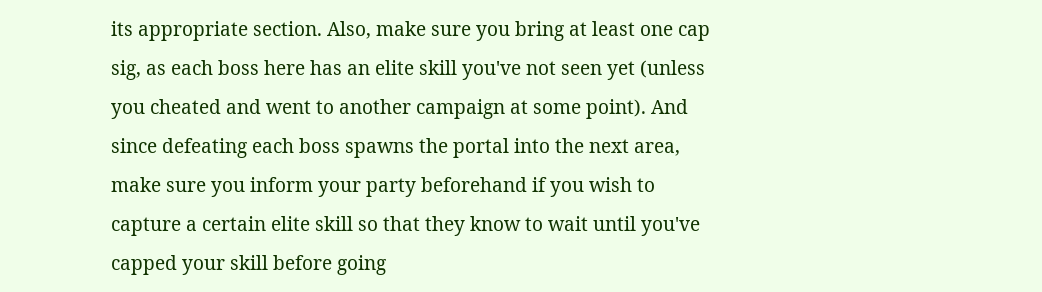its appropriate section. Also, make sure you bring at least one cap sig, as each boss here has an elite skill you've not seen yet (unless you cheated and went to another campaign at some point). And since defeating each boss spawns the portal into the next area, make sure you inform your party beforehand if you wish to capture a certain elite skill so that they know to wait until you've capped your skill before going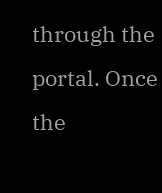through the portal. Once the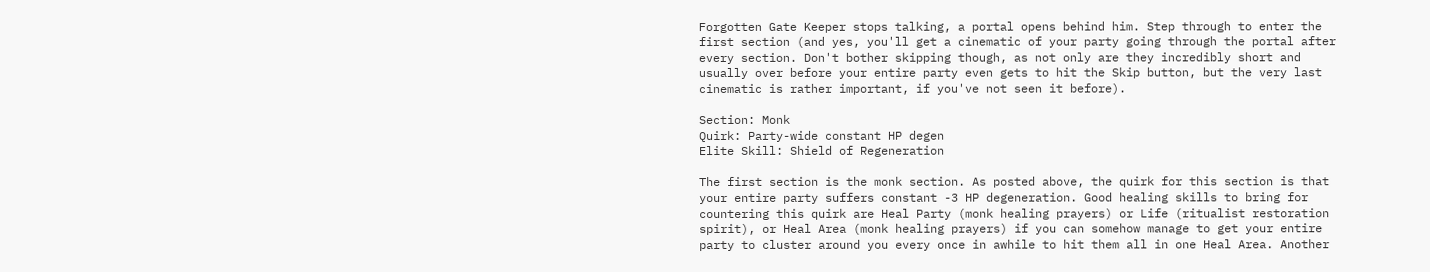Forgotten Gate Keeper stops talking, a portal opens behind him. Step through to enter the first section (and yes, you'll get a cinematic of your party going through the portal after every section. Don't bother skipping though, as not only are they incredibly short and usually over before your entire party even gets to hit the Skip button, but the very last cinematic is rather important, if you've not seen it before).

Section: Monk
Quirk: Party-wide constant HP degen
Elite Skill: Shield of Regeneration

The first section is the monk section. As posted above, the quirk for this section is that your entire party suffers constant -3 HP degeneration. Good healing skills to bring for countering this quirk are Heal Party (monk healing prayers) or Life (ritualist restoration spirit), or Heal Area (monk healing prayers) if you can somehow manage to get your entire party to cluster around you every once in awhile to hit them all in one Heal Area. Another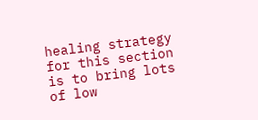healing strategy for this section is to bring lots of low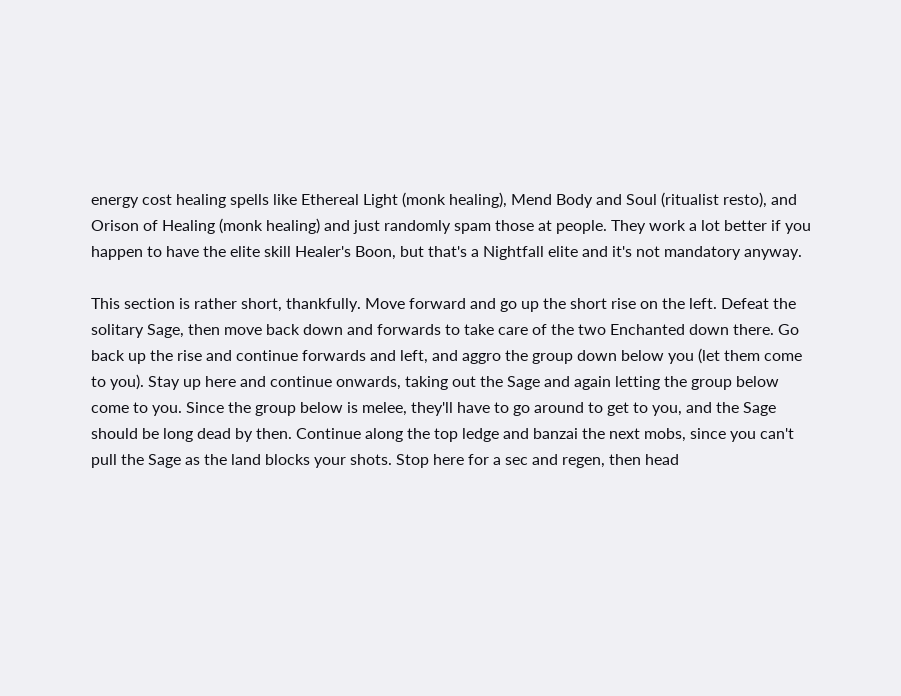energy cost healing spells like Ethereal Light (monk healing), Mend Body and Soul (ritualist resto), and Orison of Healing (monk healing) and just randomly spam those at people. They work a lot better if you happen to have the elite skill Healer's Boon, but that's a Nightfall elite and it's not mandatory anyway.

This section is rather short, thankfully. Move forward and go up the short rise on the left. Defeat the solitary Sage, then move back down and forwards to take care of the two Enchanted down there. Go back up the rise and continue forwards and left, and aggro the group down below you (let them come to you). Stay up here and continue onwards, taking out the Sage and again letting the group below come to you. Since the group below is melee, they'll have to go around to get to you, and the Sage should be long dead by then. Continue along the top ledge and banzai the next mobs, since you can't pull the Sage as the land blocks your shots. Stop here for a sec and regen, then head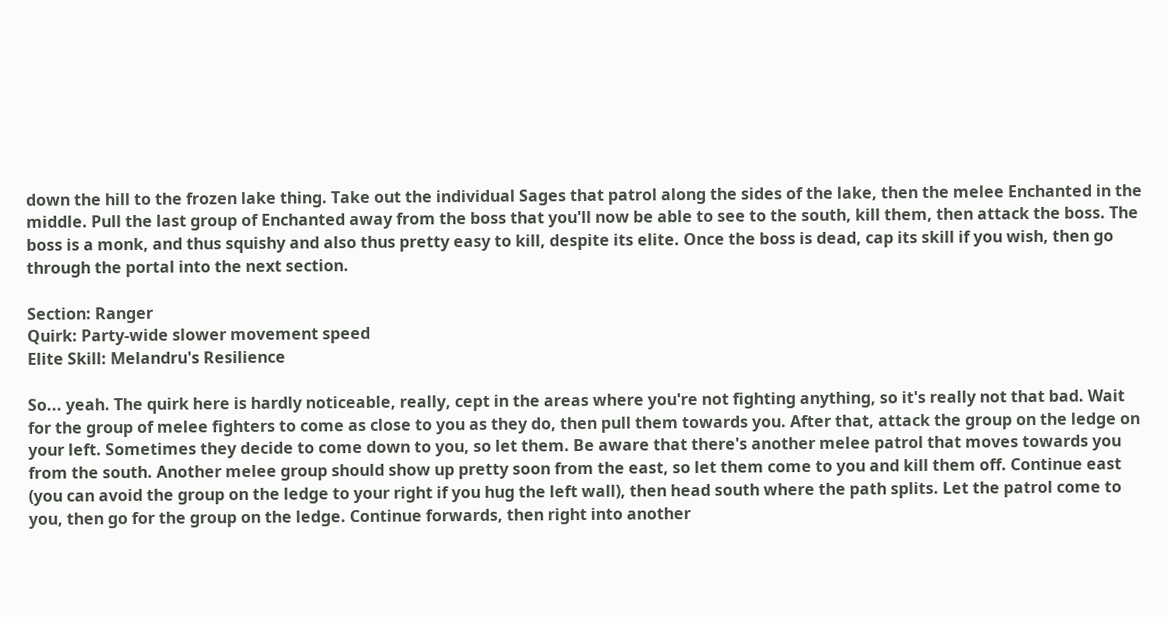down the hill to the frozen lake thing. Take out the individual Sages that patrol along the sides of the lake, then the melee Enchanted in the middle. Pull the last group of Enchanted away from the boss that you'll now be able to see to the south, kill them, then attack the boss. The boss is a monk, and thus squishy and also thus pretty easy to kill, despite its elite. Once the boss is dead, cap its skill if you wish, then go through the portal into the next section.

Section: Ranger
Quirk: Party-wide slower movement speed
Elite Skill: Melandru's Resilience

So... yeah. The quirk here is hardly noticeable, really, cept in the areas where you're not fighting anything, so it's really not that bad. Wait for the group of melee fighters to come as close to you as they do, then pull them towards you. After that, attack the group on the ledge on your left. Sometimes they decide to come down to you, so let them. Be aware that there's another melee patrol that moves towards you from the south. Another melee group should show up pretty soon from the east, so let them come to you and kill them off. Continue east (you can avoid the group on the ledge to your right if you hug the left wall), then head south where the path splits. Let the patrol come to you, then go for the group on the ledge. Continue forwards, then right into another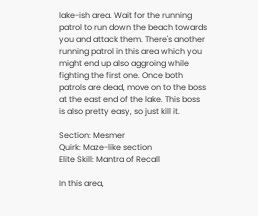lake-ish area. Wait for the running patrol to run down the beach towards you and attack them. There's another running patrol in this area which you might end up also aggroing while fighting the first one. Once both patrols are dead, move on to the boss at the east end of the lake. This boss is also pretty easy, so just kill it.

Section: Mesmer
Quirk: Maze-like section
Elite Skill: Mantra of Recall

In this area,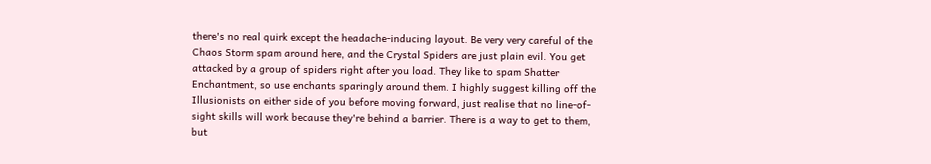there's no real quirk except the headache-inducing layout. Be very very careful of the Chaos Storm spam around here, and the Crystal Spiders are just plain evil. You get attacked by a group of spiders right after you load. They like to spam Shatter Enchantment, so use enchants sparingly around them. I highly suggest killing off the Illusionists on either side of you before moving forward, just realise that no line-of-sight skills will work because they're behind a barrier. There is a way to get to them, but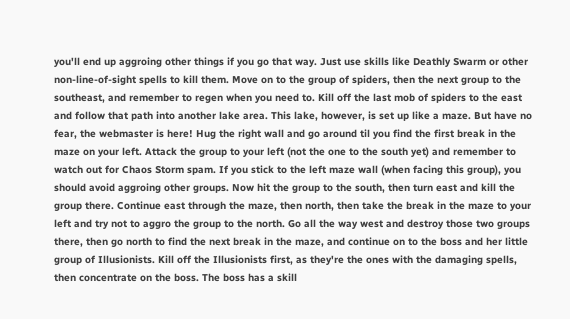you'll end up aggroing other things if you go that way. Just use skills like Deathly Swarm or other non-line-of-sight spells to kill them. Move on to the group of spiders, then the next group to the southeast, and remember to regen when you need to. Kill off the last mob of spiders to the east and follow that path into another lake area. This lake, however, is set up like a maze. But have no fear, the webmaster is here! Hug the right wall and go around til you find the first break in the maze on your left. Attack the group to your left (not the one to the south yet) and remember to watch out for Chaos Storm spam. If you stick to the left maze wall (when facing this group), you should avoid aggroing other groups. Now hit the group to the south, then turn east and kill the group there. Continue east through the maze, then north, then take the break in the maze to your left and try not to aggro the group to the north. Go all the way west and destroy those two groups there, then go north to find the next break in the maze, and continue on to the boss and her little group of Illusionists. Kill off the Illusionists first, as they're the ones with the damaging spells, then concentrate on the boss. The boss has a skill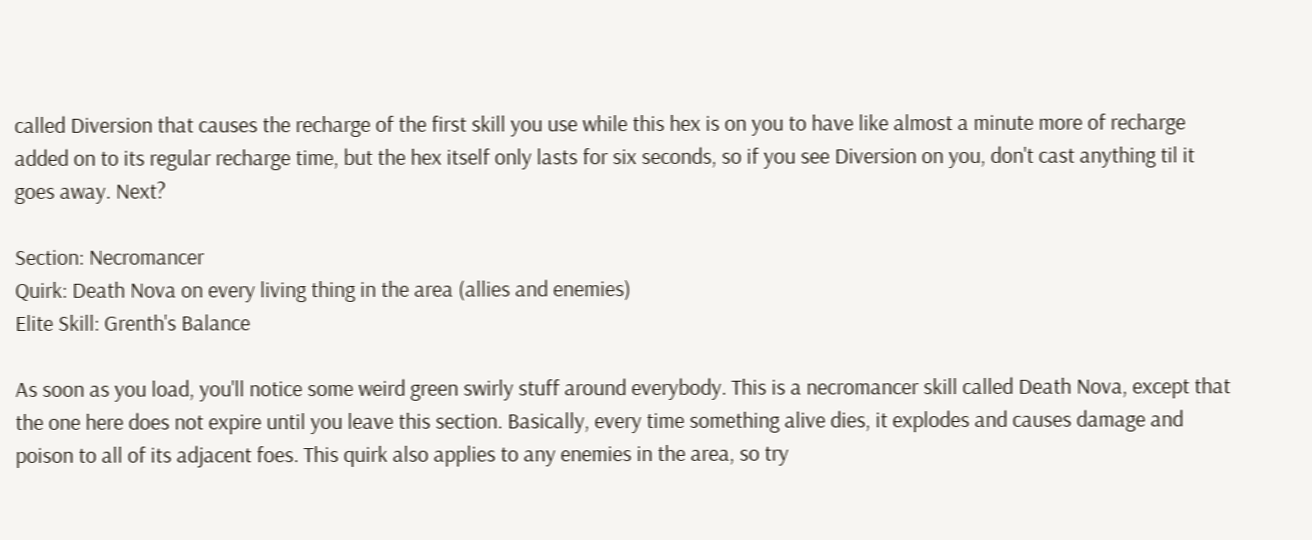called Diversion that causes the recharge of the first skill you use while this hex is on you to have like almost a minute more of recharge added on to its regular recharge time, but the hex itself only lasts for six seconds, so if you see Diversion on you, don't cast anything til it goes away. Next?

Section: Necromancer
Quirk: Death Nova on every living thing in the area (allies and enemies)
Elite Skill: Grenth's Balance

As soon as you load, you'll notice some weird green swirly stuff around everybody. This is a necromancer skill called Death Nova, except that the one here does not expire until you leave this section. Basically, every time something alive dies, it explodes and causes damage and poison to all of its adjacent foes. This quirk also applies to any enemies in the area, so try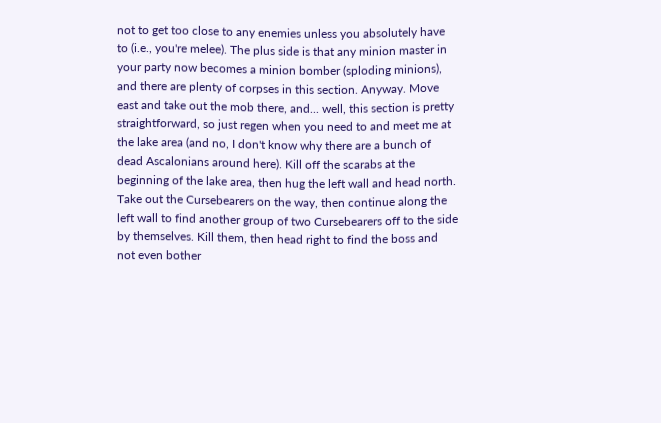not to get too close to any enemies unless you absolutely have to (i.e., you're melee). The plus side is that any minion master in your party now becomes a minion bomber (sploding minions), and there are plenty of corpses in this section. Anyway. Move east and take out the mob there, and... well, this section is pretty straightforward, so just regen when you need to and meet me at the lake area (and no, I don't know why there are a bunch of dead Ascalonians around here). Kill off the scarabs at the beginning of the lake area, then hug the left wall and head north. Take out the Cursebearers on the way, then continue along the left wall to find another group of two Cursebearers off to the side by themselves. Kill them, then head right to find the boss and not even bother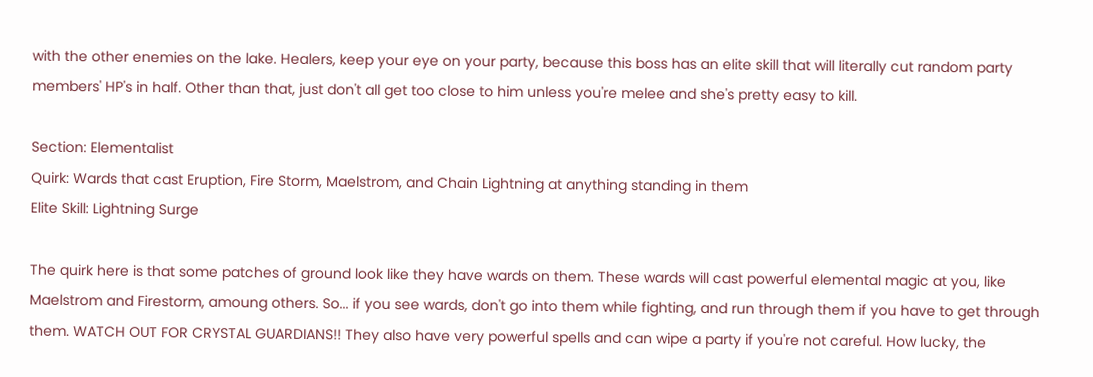with the other enemies on the lake. Healers, keep your eye on your party, because this boss has an elite skill that will literally cut random party members' HP's in half. Other than that, just don't all get too close to him unless you're melee and she's pretty easy to kill.

Section: Elementalist
Quirk: Wards that cast Eruption, Fire Storm, Maelstrom, and Chain Lightning at anything standing in them
Elite Skill: Lightning Surge

The quirk here is that some patches of ground look like they have wards on them. These wards will cast powerful elemental magic at you, like Maelstrom and Firestorm, amoung others. So... if you see wards, don't go into them while fighting, and run through them if you have to get through them. WATCH OUT FOR CRYSTAL GUARDIANS!! They also have very powerful spells and can wipe a party if you're not careful. How lucky, the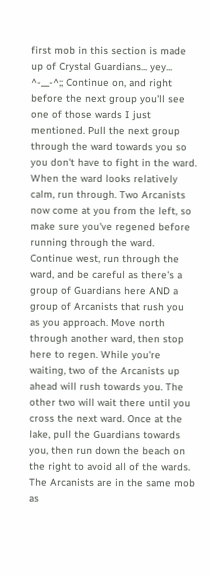first mob in this section is made up of Crystal Guardians... yey... ^-__-^;; Continue on, and right before the next group you'll see one of those wards I just mentioned. Pull the next group through the ward towards you so you don't have to fight in the ward. When the ward looks relatively calm, run through. Two Arcanists now come at you from the left, so make sure you've regened before running through the ward. Continue west, run through the ward, and be careful as there's a group of Guardians here AND a group of Arcanists that rush you as you approach. Move north through another ward, then stop here to regen. While you're waiting, two of the Arcanists up ahead will rush towards you. The other two will wait there until you cross the next ward. Once at the lake, pull the Guardians towards you, then run down the beach on the right to avoid all of the wards. The Arcanists are in the same mob as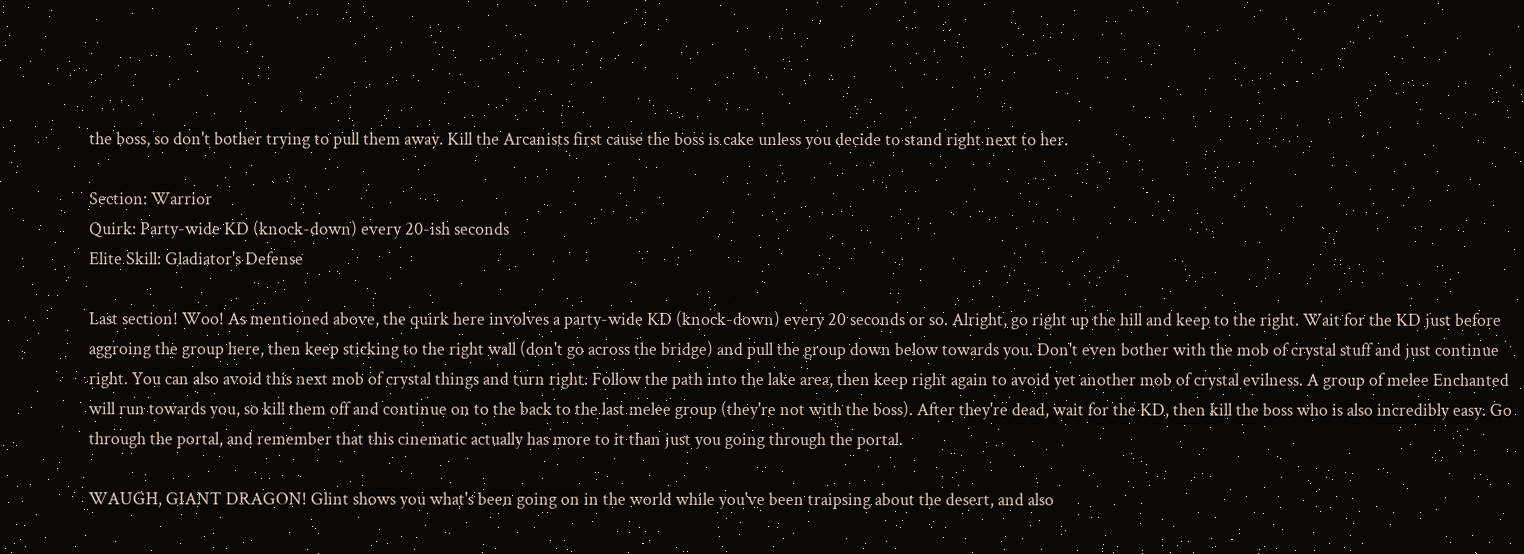the boss, so don't bother trying to pull them away. Kill the Arcanists first cause the boss is cake unless you decide to stand right next to her.

Section: Warrior
Quirk: Party-wide KD (knock-down) every 20-ish seconds
Elite Skill: Gladiator's Defense

Last section! Woo! As mentioned above, the quirk here involves a party-wide KD (knock-down) every 20 seconds or so. Alright, go right up the hill and keep to the right. Wait for the KD just before aggroing the group here, then keep sticking to the right wall (don't go across the bridge) and pull the group down below towards you. Don't even bother with the mob of crystal stuff and just continue right. You can also avoid this next mob of crystal things and turn right. Follow the path into the lake area, then keep right again to avoid yet another mob of crystal evilness. A group of melee Enchanted will run towards you, so kill them off and continue on to the back to the last melee group (they're not with the boss). After they're dead, wait for the KD, then kill the boss who is also incredibly easy. Go through the portal, and remember that this cinematic actually has more to it than just you going through the portal.

WAUGH, GIANT DRAGON! Glint shows you what's been going on in the world while you've been traipsing about the desert, and also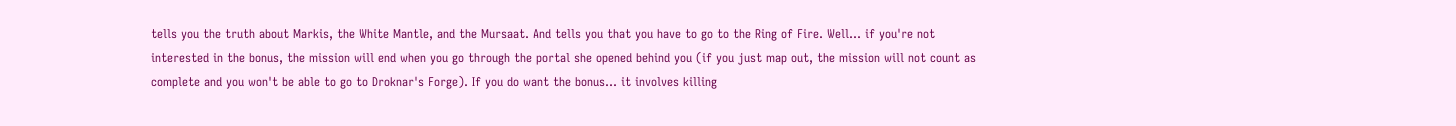tells you the truth about Markis, the White Mantle, and the Mursaat. And tells you that you have to go to the Ring of Fire. Well... if you're not interested in the bonus, the mission will end when you go through the portal she opened behind you (if you just map out, the mission will not count as complete and you won't be able to go to Droknar's Forge). If you do want the bonus... it involves killing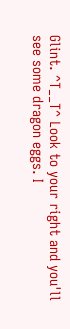Glint. ^T__T^ Look to your right and you'll see some dragon eggs. I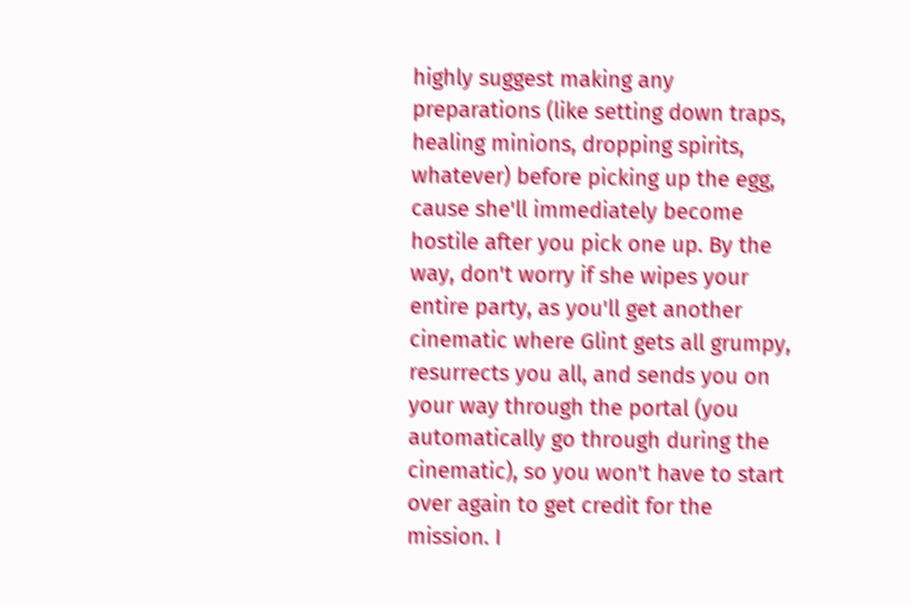highly suggest making any preparations (like setting down traps, healing minions, dropping spirits, whatever) before picking up the egg, cause she'll immediately become hostile after you pick one up. By the way, don't worry if she wipes your entire party, as you'll get another cinematic where Glint gets all grumpy, resurrects you all, and sends you on your way through the portal (you automatically go through during the cinematic), so you won't have to start over again to get credit for the mission. I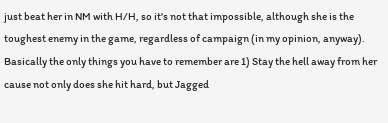just beat her in NM with H/H, so it's not that impossible, although she is the toughest enemy in the game, regardless of campaign (in my opinion, anyway). Basically the only things you have to remember are 1) Stay the hell away from her cause not only does she hit hard, but Jagged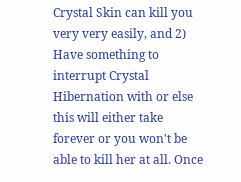Crystal Skin can kill you very very easily, and 2) Have something to interrupt Crystal Hibernation with or else this will either take forever or you won't be able to kill her at all. Once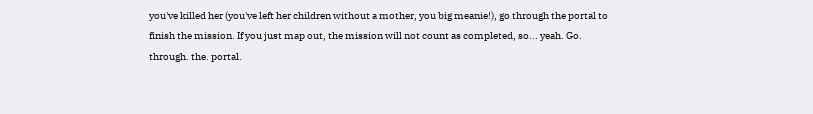you've killed her (you've left her children without a mother, you big meanie!), go through the portal to finish the mission. If you just map out, the mission will not count as completed, so... yeah. Go. through. the. portal.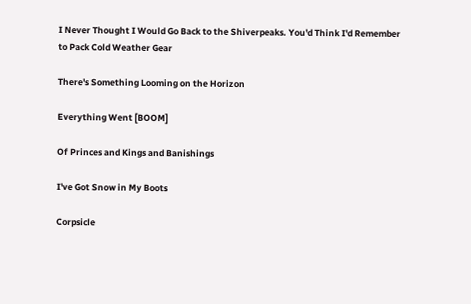I Never Thought I Would Go Back to the Shiverpeaks. You'd Think I'd Remember to Pack Cold Weather Gear

There's Something Looming on the Horizon

Everything Went [BOOM]

Of Princes and Kings and Banishings

I've Got Snow in My Boots

Corpsicle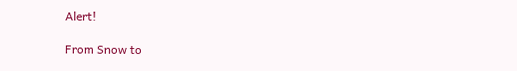Alert!

From Snow to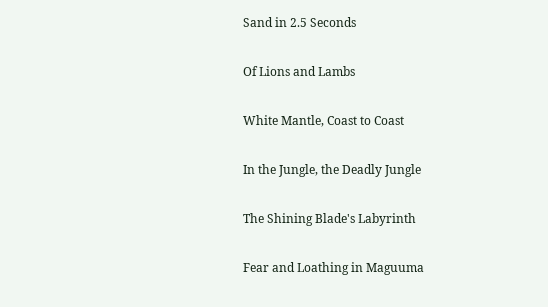Sand in 2.5 Seconds

Of Lions and Lambs

White Mantle, Coast to Coast

In the Jungle, the Deadly Jungle

The Shining Blade's Labyrinth

Fear and Loathing in Maguuma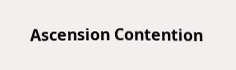Ascension Contention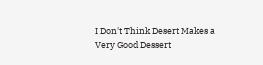I Don't Think Desert Makes a Very Good Dessert